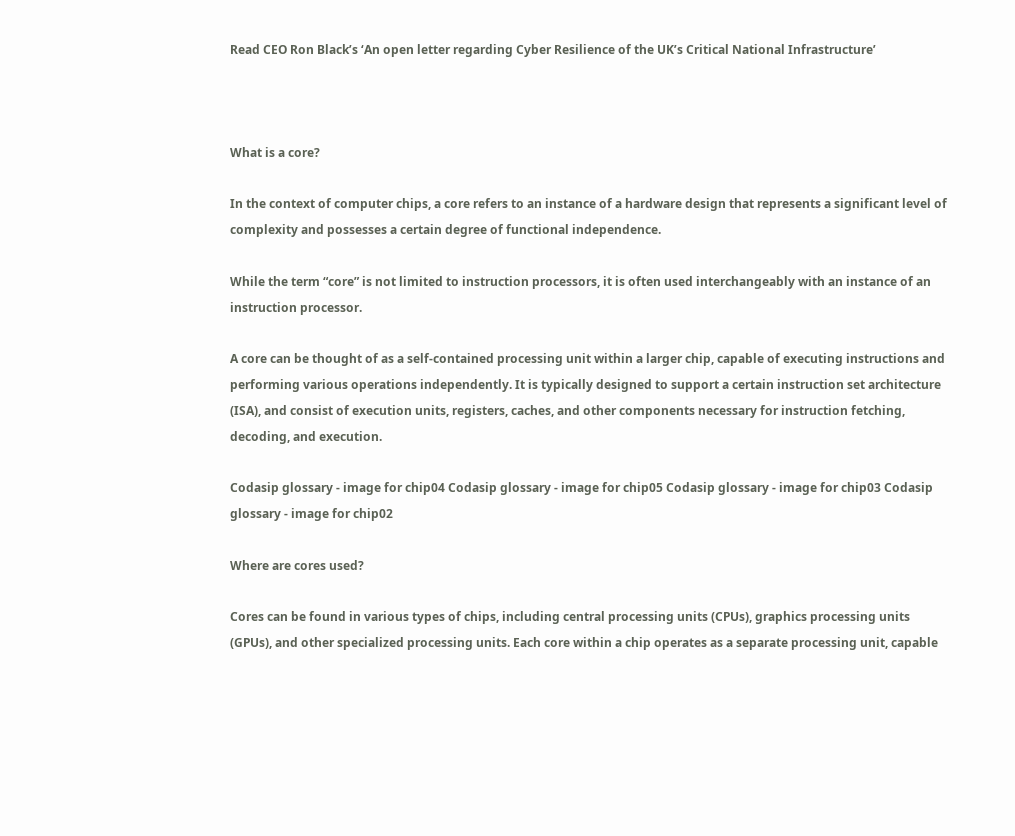Read CEO Ron Black’s ‘An open letter regarding Cyber Resilience of the UK’s Critical National Infrastructure’



What is a core?

In the context of computer chips, a core refers to an instance of a hardware design that represents a significant level of complexity and possesses a certain degree of functional independence.

While the term “core” is not limited to instruction processors, it is often used interchangeably with an instance of an instruction processor.

A core can be thought of as a self-contained processing unit within a larger chip, capable of executing instructions and performing various operations independently. It is typically designed to support a certain instruction set architecture (ISA), and consist of execution units, registers, caches, and other components necessary for instruction fetching, decoding, and execution.

Codasip glossary - image for chip04 Codasip glossary - image for chip05 Codasip glossary - image for chip03 Codasip glossary - image for chip02

Where are cores used?

Cores can be found in various types of chips, including central processing units (CPUs), graphics processing units (GPUs), and other specialized processing units. Each core within a chip operates as a separate processing unit, capable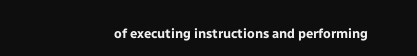of executing instructions and performing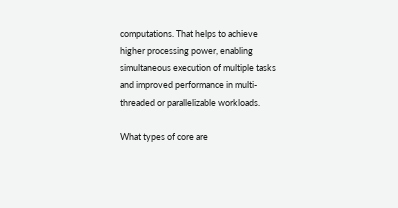computations. That helps to achieve higher processing power, enabling simultaneous execution of multiple tasks and improved performance in multi-threaded or parallelizable workloads.

What types of core are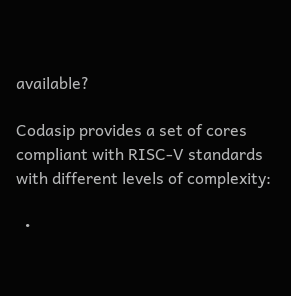available?

Codasip provides a set of cores compliant with RISC-V standards with different levels of complexity:

  •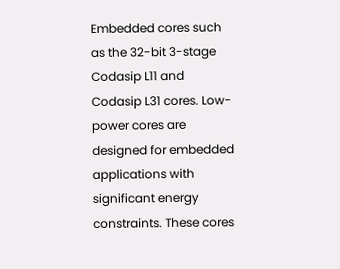Embedded cores such as the 32-bit 3-stage Codasip L11 and Codasip L31 cores. Low-power cores are designed for embedded applications with significant energy constraints. These cores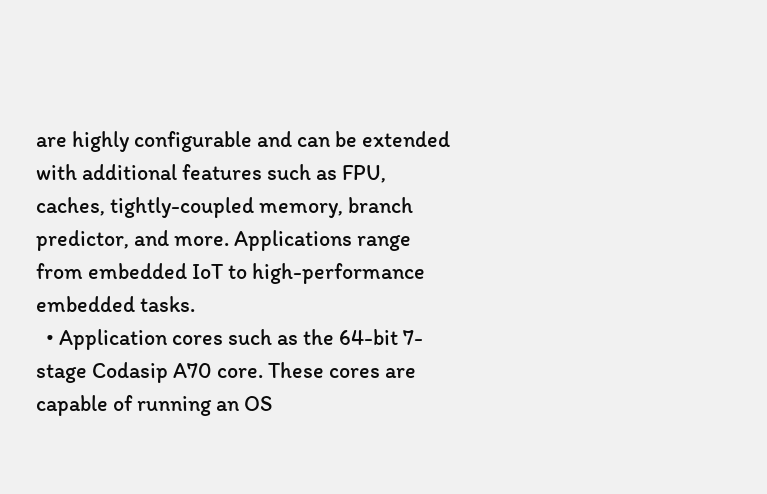are highly configurable and can be extended with additional features such as FPU, caches, tightly-coupled memory, branch predictor, and more. Applications range from embedded IoT to high-performance embedded tasks.
  • Application cores such as the 64-bit 7-stage Codasip A70 core. These cores are capable of running an OS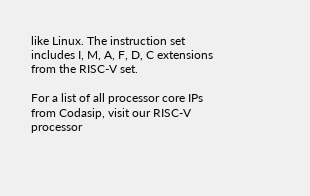like Linux. The instruction set includes I, M, A, F, D, C extensions from the RISC-V set.

For a list of all processor core IPs from Codasip, visit our RISC-V processor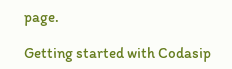page.

Getting started with Codasip